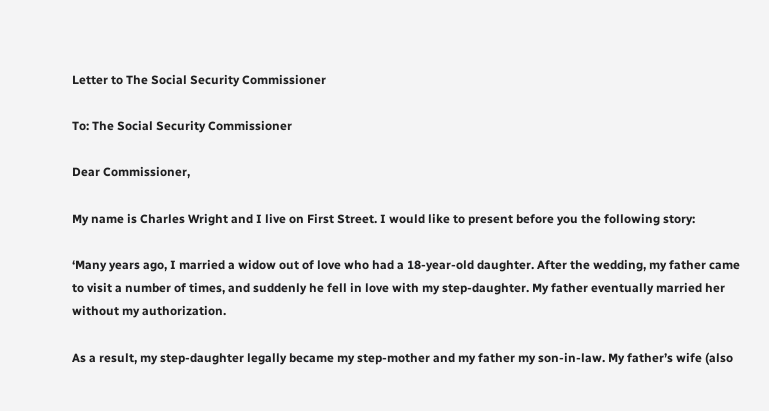Letter to The Social Security Commissioner

To: The Social Security Commissioner

Dear Commissioner,

My name is Charles Wright and I live on First Street. I would like to present before you the following story:

‘Many years ago, I married a widow out of love who had a 18-year-old daughter. After the wedding, my father came to visit a number of times, and suddenly he fell in love with my step-daughter. My father eventually married her without my authorization.

As a result, my step-daughter legally became my step-mother and my father my son-in-law. My father’s wife (also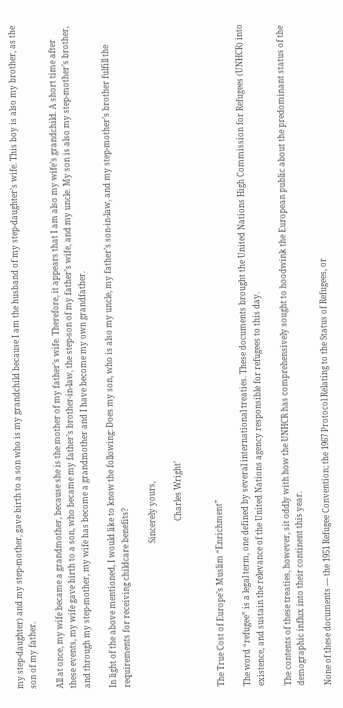my step-daughter) and my step-mother, gave birth to a son who is my grandchild because I am the husband of my step-daughter’s wife. This boy is also my brother, as the son of my father.

All at once, my wife became a grandmother, because she is the mother of my father’s wife. Therefore, it appears that I am also my wife’s grandchild. A short time after these events, my wife gave birth to a son, who became my father’s brother-in-law, the step-son of my father’s wife, and my uncle. My son is also my step-mother’s brother, and through my step-mother, my wife has become a grandmother and I have become my own grandfather.

In light of the above mentioned, I would like to know the following: Does my son, who is also my uncle, my father’s son-in-law, and my step-mother’s brother fulfill the requirements for receiving childcare benefits?

                                                                        Sincerely yours,

                                                                                   Charles Wright’


The True Cost of Europe’s Muslim “Enrichment”

The word “refugee” is a legal term, one defined by several international treaties. These documents brought the United Nations High Commission for Refugees (UNHCR) into existence, and sustain the relevance of the United Nations agency responsible for refugees to this day.

The contents of these treaties, however, sit oddly with how the UNHCR has comprehensively sought to hoodwink the European public about the predominant status of the demographic influx into their continent this year.

None of these documents — the 1951 Refugee Convention; the 1967 Protocol Relating to the Status of Refugees, or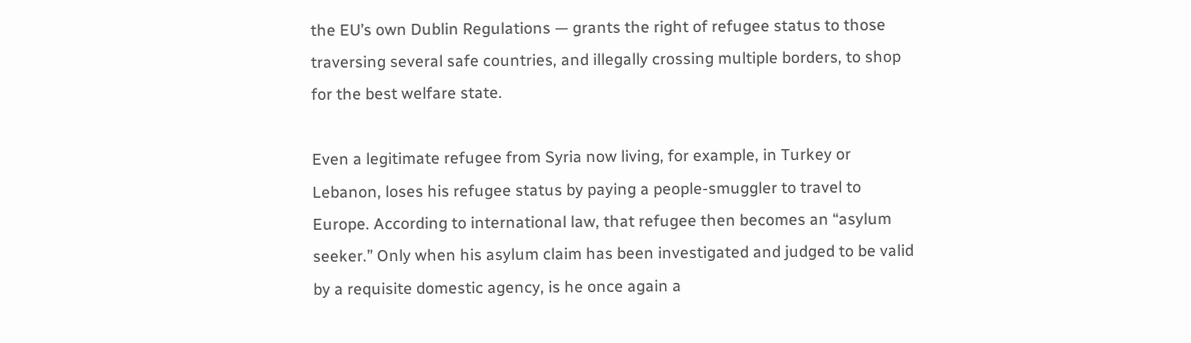the EU’s own Dublin Regulations — grants the right of refugee status to those traversing several safe countries, and illegally crossing multiple borders, to shop for the best welfare state.

Even a legitimate refugee from Syria now living, for example, in Turkey or Lebanon, loses his refugee status by paying a people-smuggler to travel to Europe. According to international law, that refugee then becomes an “asylum seeker.” Only when his asylum claim has been investigated and judged to be valid by a requisite domestic agency, is he once again a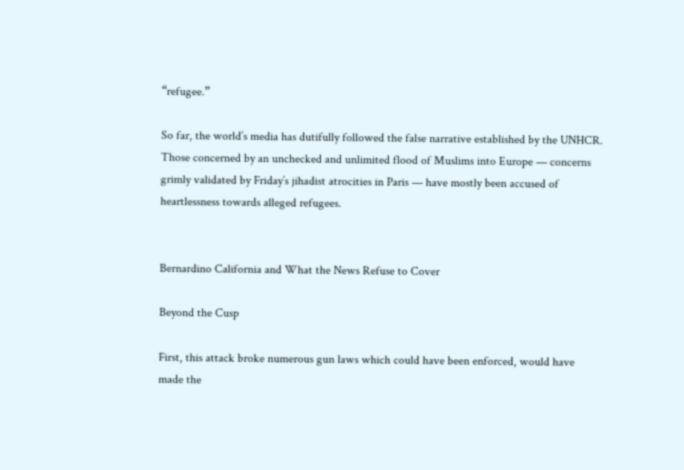“refugee.”

So far, the world’s media has dutifully followed the false narrative established by the UNHCR. Those concerned by an unchecked and unlimited flood of Muslims into Europe — concerns grimly validated by Friday’s jihadist atrocities in Paris — have mostly been accused of heartlessness towards alleged refugees.


Bernardino California and What the News Refuse to Cover

Beyond the Cusp

First, this attack broke numerous gun laws which could have been enforced, would have made the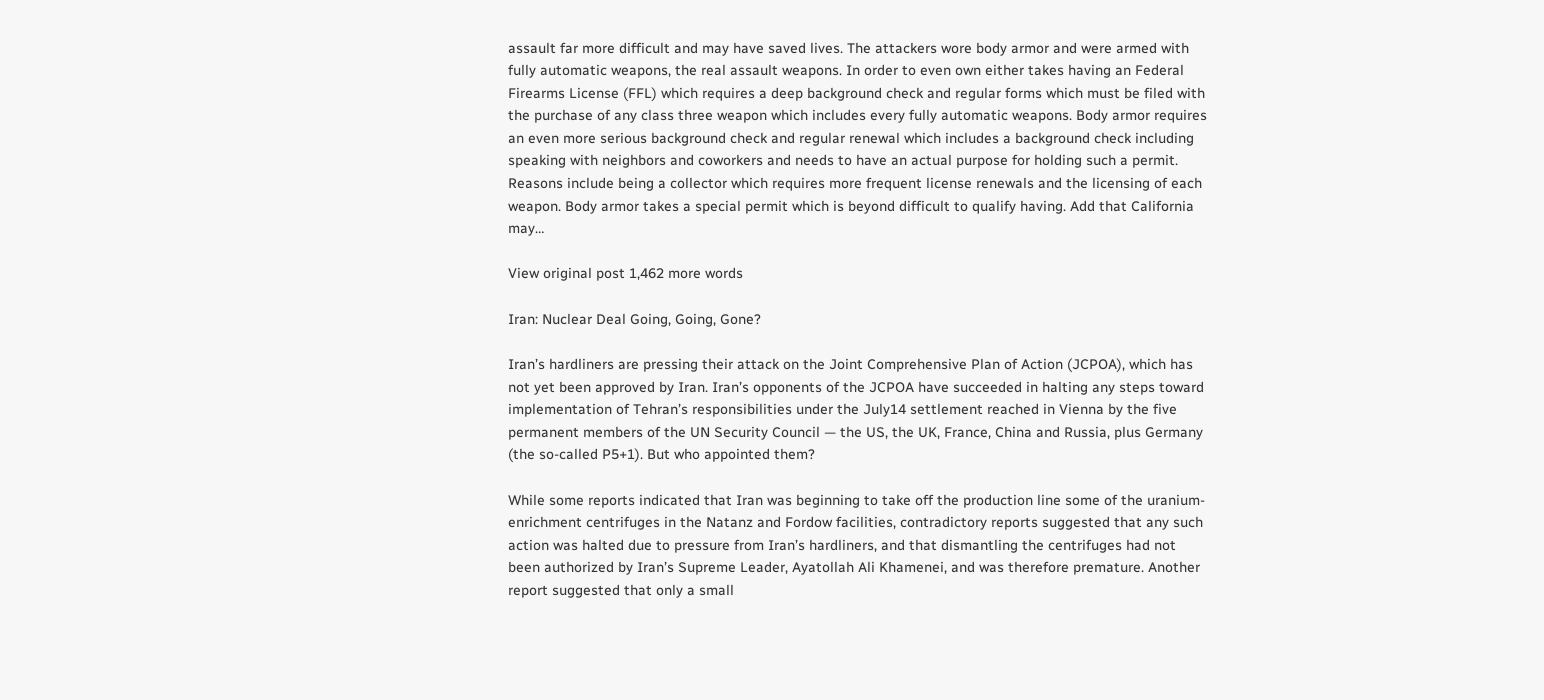assault far more difficult and may have saved lives. The attackers wore body armor and were armed with fully automatic weapons, the real assault weapons. In order to even own either takes having an Federal Firearms License (FFL) which requires a deep background check and regular forms which must be filed with the purchase of any class three weapon which includes every fully automatic weapons. Body armor requires an even more serious background check and regular renewal which includes a background check including speaking with neighbors and coworkers and needs to have an actual purpose for holding such a permit. Reasons include being a collector which requires more frequent license renewals and the licensing of each weapon. Body armor takes a special permit which is beyond difficult to qualify having. Add that California may…

View original post 1,462 more words

Iran: Nuclear Deal Going, Going, Gone?

Iran’s hardliners are pressing their attack on the Joint Comprehensive Plan of Action (JCPOA), which has not yet been approved by Iran. Iran’s opponents of the JCPOA have succeeded in halting any steps toward implementation of Tehran’s responsibilities under the July14 settlement reached in Vienna by the five permanent members of the UN Security Council — the US, the UK, France, China and Russia, plus Germany (the so-called P5+1). But who appointed them?

While some reports indicated that Iran was beginning to take off the production line some of the uranium-enrichment centrifuges in the Natanz and Fordow facilities, contradictory reports suggested that any such action was halted due to pressure from Iran’s hardliners, and that dismantling the centrifuges had not been authorized by Iran’s Supreme Leader, Ayatollah Ali Khamenei, and was therefore premature. Another report suggested that only a small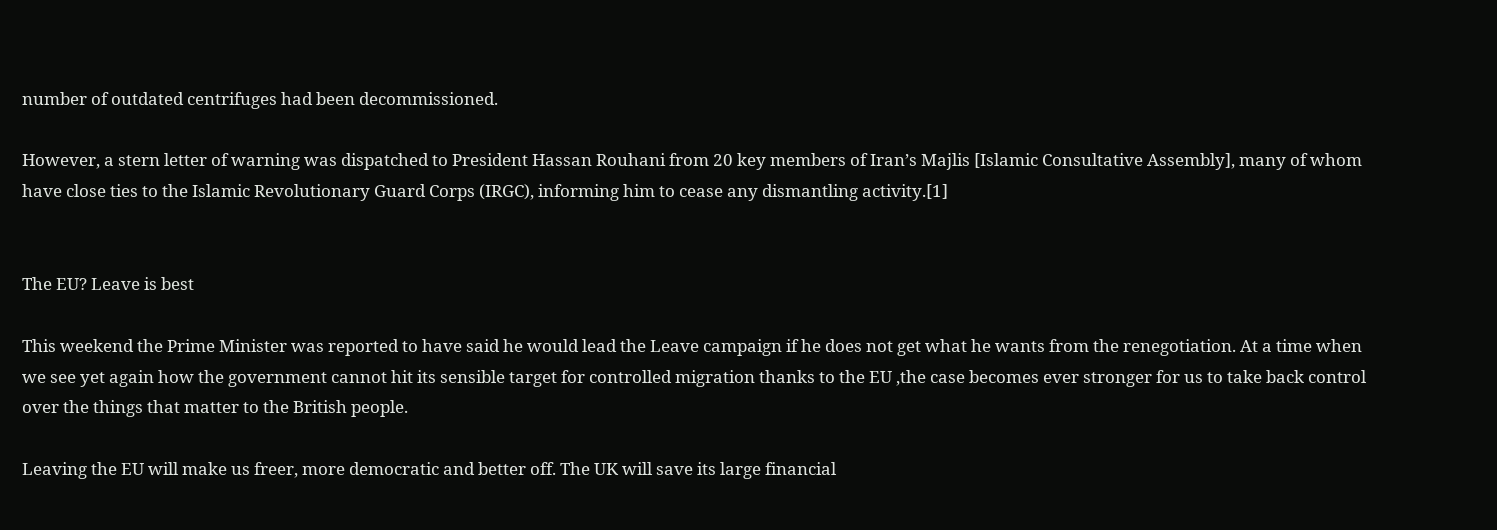number of outdated centrifuges had been decommissioned.

However, a stern letter of warning was dispatched to President Hassan Rouhani from 20 key members of Iran’s Majlis [Islamic Consultative Assembly], many of whom have close ties to the Islamic Revolutionary Guard Corps (IRGC), informing him to cease any dismantling activity.[1]


The EU? Leave is best

This weekend the Prime Minister was reported to have said he would lead the Leave campaign if he does not get what he wants from the renegotiation. At a time when we see yet again how the government cannot hit its sensible target for controlled migration thanks to the EU ,the case becomes ever stronger for us to take back control over the things that matter to the British people.

Leaving the EU will make us freer, more democratic and better off. The UK will save its large financial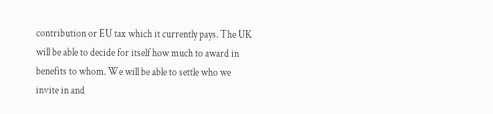contribution or EU tax which it currently pays. The UK will be able to decide for itself how much to award in benefits to whom. We will be able to settle who we invite in and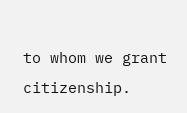to whom we grant citizenship.